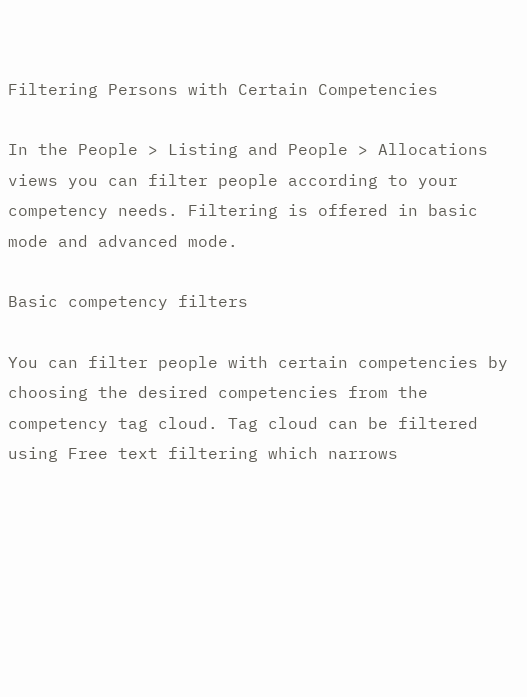Filtering Persons with Certain Competencies

In the People > Listing and People > Allocations views you can filter people according to your competency needs. Filtering is offered in basic mode and advanced mode.

Basic competency filters

You can filter people with certain competencies by choosing the desired competencies from the competency tag cloud. Tag cloud can be filtered using Free text filtering which narrows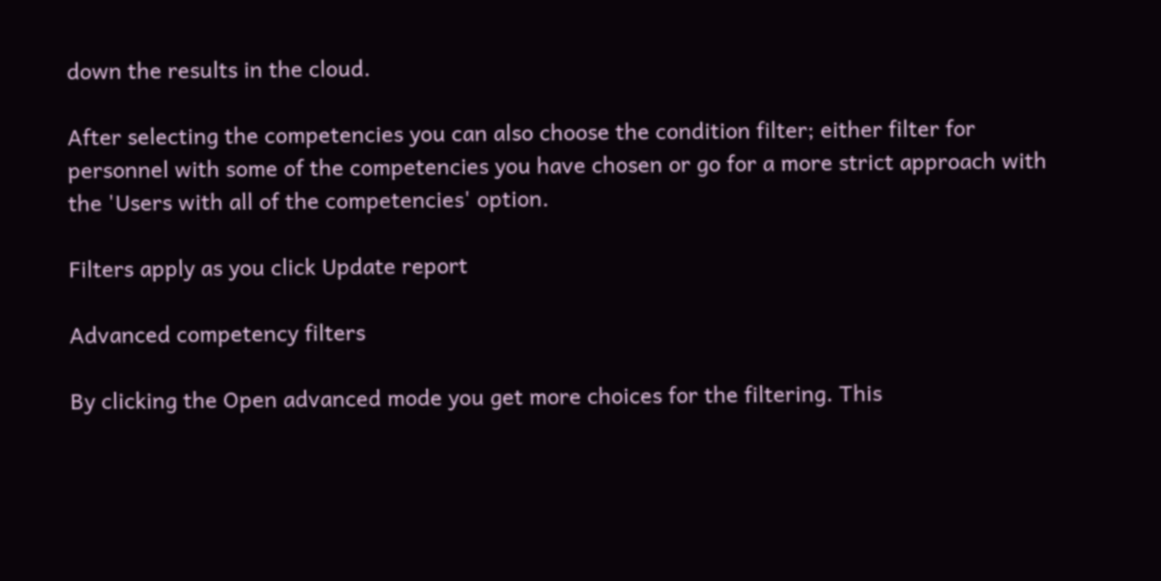down the results in the cloud.

After selecting the competencies you can also choose the condition filter; either filter for personnel with some of the competencies you have chosen or go for a more strict approach with the 'Users with all of the competencies' option.

Filters apply as you click Update report

Advanced competency filters

By clicking the Open advanced mode you get more choices for the filtering. This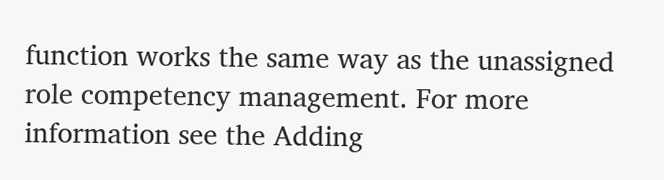function works the same way as the unassigned role competency management. For more information see the Adding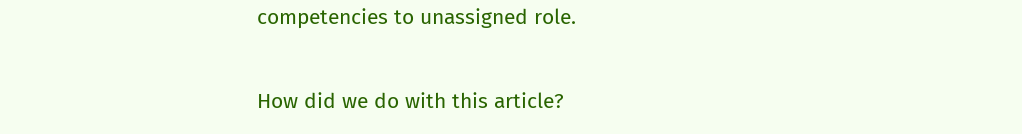competencies to unassigned role.

How did we do with this article?